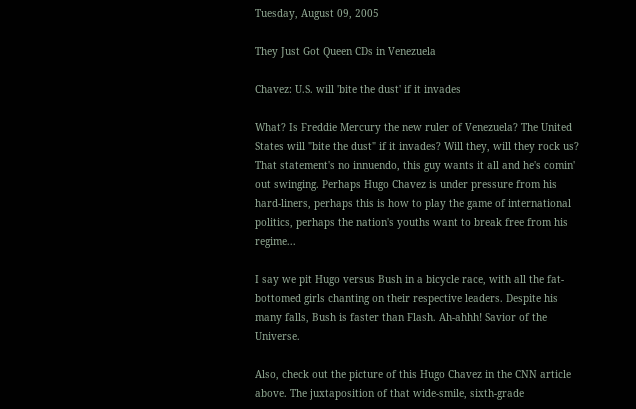Tuesday, August 09, 2005

They Just Got Queen CDs in Venezuela

Chavez: U.S. will 'bite the dust' if it invades

What? Is Freddie Mercury the new ruler of Venezuela? The United States will "bite the dust" if it invades? Will they, will they rock us? That statement's no innuendo, this guy wants it all and he's comin' out swinging. Perhaps Hugo Chavez is under pressure from his hard-liners, perhaps this is how to play the game of international politics, perhaps the nation's youths want to break free from his regime...

I say we pit Hugo versus Bush in a bicycle race, with all the fat-bottomed girls chanting on their respective leaders. Despite his many falls, Bush is faster than Flash. Ah-ahhh! Savior of the Universe.

Also, check out the picture of this Hugo Chavez in the CNN article above. The juxtaposition of that wide-smile, sixth-grade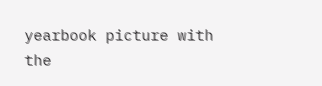yearbook picture with the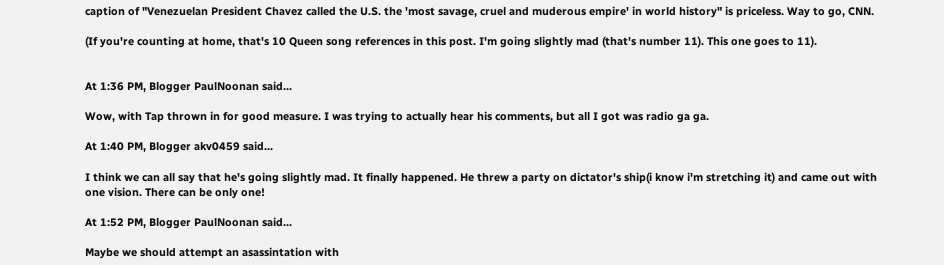caption of "Venezuelan President Chavez called the U.S. the 'most savage, cruel and muderous empire' in world history" is priceless. Way to go, CNN.

(If you're counting at home, that's 10 Queen song references in this post. I'm going slightly mad (that's number 11). This one goes to 11).


At 1:36 PM, Blogger PaulNoonan said...

Wow, with Tap thrown in for good measure. I was trying to actually hear his comments, but all I got was radio ga ga.

At 1:40 PM, Blogger akv0459 said...

I think we can all say that he's going slightly mad. It finally happened. He threw a party on dictator's ship(i know i'm stretching it) and came out with one vision. There can be only one!

At 1:52 PM, Blogger PaulNoonan said...

Maybe we should attempt an asassintation with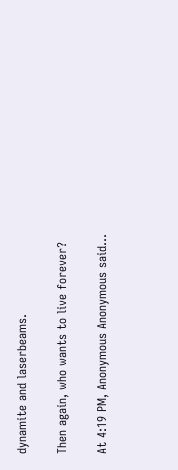dynamite and laserbeams.

Then again, who wants to live forever?

At 4:19 PM, Anonymous Anonymous said...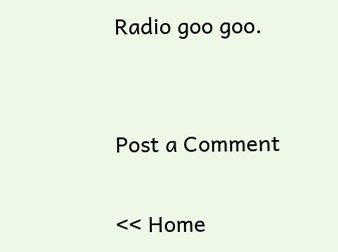Radio goo goo.


Post a Comment

<< Home